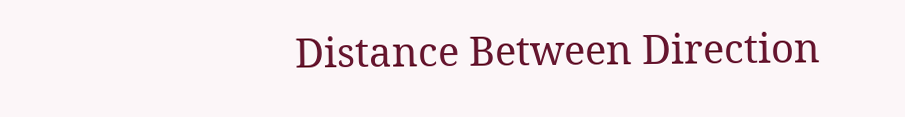Distance Between Direction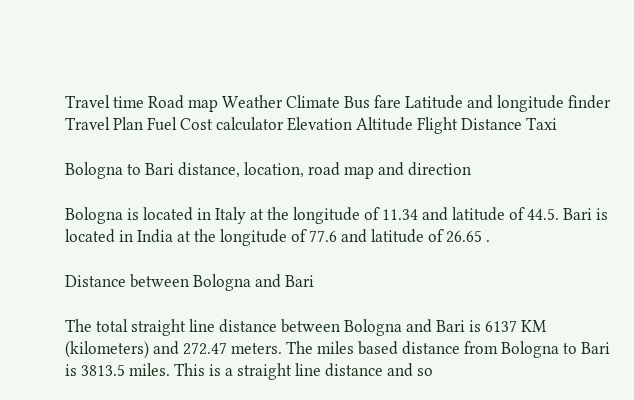Travel time Road map Weather Climate Bus fare Latitude and longitude finder Travel Plan Fuel Cost calculator Elevation Altitude Flight Distance Taxi

Bologna to Bari distance, location, road map and direction

Bologna is located in Italy at the longitude of 11.34 and latitude of 44.5. Bari is located in India at the longitude of 77.6 and latitude of 26.65 .

Distance between Bologna and Bari

The total straight line distance between Bologna and Bari is 6137 KM (kilometers) and 272.47 meters. The miles based distance from Bologna to Bari is 3813.5 miles. This is a straight line distance and so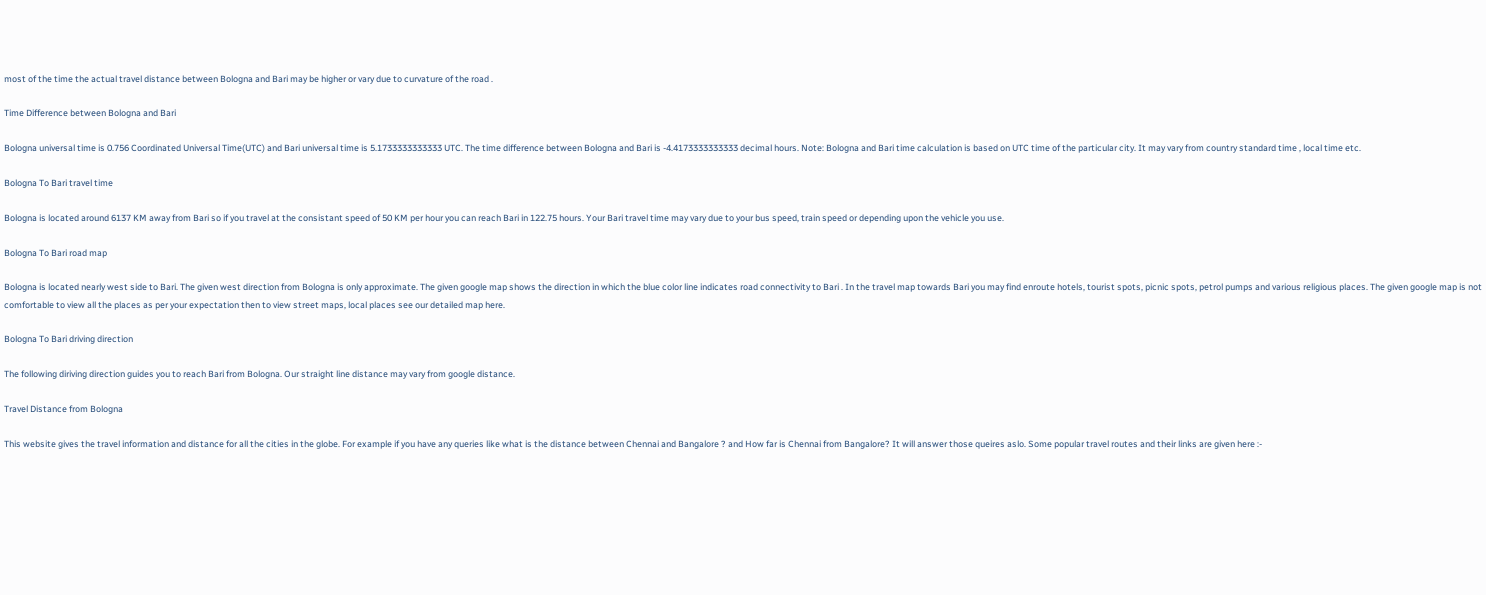most of the time the actual travel distance between Bologna and Bari may be higher or vary due to curvature of the road .

Time Difference between Bologna and Bari

Bologna universal time is 0.756 Coordinated Universal Time(UTC) and Bari universal time is 5.1733333333333 UTC. The time difference between Bologna and Bari is -4.4173333333333 decimal hours. Note: Bologna and Bari time calculation is based on UTC time of the particular city. It may vary from country standard time , local time etc.

Bologna To Bari travel time

Bologna is located around 6137 KM away from Bari so if you travel at the consistant speed of 50 KM per hour you can reach Bari in 122.75 hours. Your Bari travel time may vary due to your bus speed, train speed or depending upon the vehicle you use.

Bologna To Bari road map

Bologna is located nearly west side to Bari. The given west direction from Bologna is only approximate. The given google map shows the direction in which the blue color line indicates road connectivity to Bari . In the travel map towards Bari you may find enroute hotels, tourist spots, picnic spots, petrol pumps and various religious places. The given google map is not comfortable to view all the places as per your expectation then to view street maps, local places see our detailed map here.

Bologna To Bari driving direction

The following diriving direction guides you to reach Bari from Bologna. Our straight line distance may vary from google distance.

Travel Distance from Bologna

This website gives the travel information and distance for all the cities in the globe. For example if you have any queries like what is the distance between Chennai and Bangalore ? and How far is Chennai from Bangalore? It will answer those queires aslo. Some popular travel routes and their links are given here :-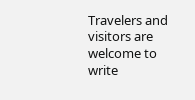Travelers and visitors are welcome to write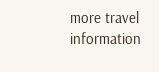more travel information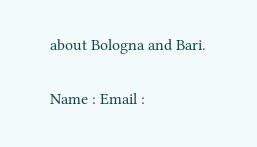about Bologna and Bari.

Name : Email :